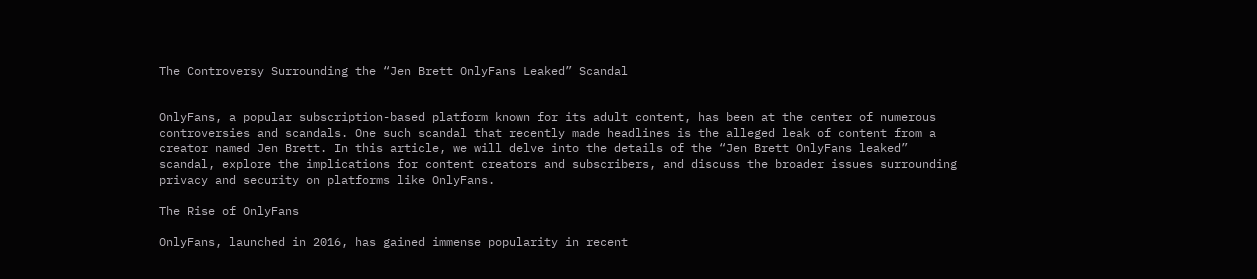The Controversy Surrounding the “Jen Brett OnlyFans Leaked” Scandal


OnlyFans, a popular subscription-based platform known for its adult content, has been at the center of numerous controversies and scandals. One such scandal that recently made headlines is the alleged leak of content from a creator named Jen Brett. In this article, we will delve into the details of the “Jen Brett OnlyFans leaked” scandal, explore the implications for content creators and subscribers, and discuss the broader issues surrounding privacy and security on platforms like OnlyFans.

The Rise of OnlyFans

OnlyFans, launched in 2016, has gained immense popularity in recent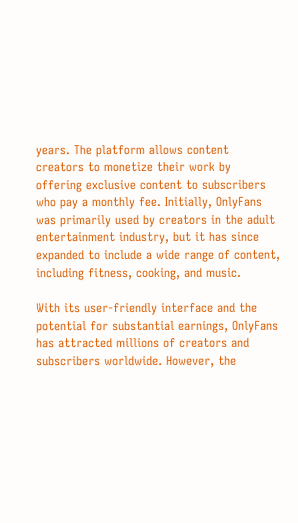years. The platform allows content creators to monetize their work by offering exclusive content to subscribers who pay a monthly fee. Initially, OnlyFans was primarily used by creators in the adult entertainment industry, but it has since expanded to include a wide range of content, including fitness, cooking, and music.

With its user-friendly interface and the potential for substantial earnings, OnlyFans has attracted millions of creators and subscribers worldwide. However, the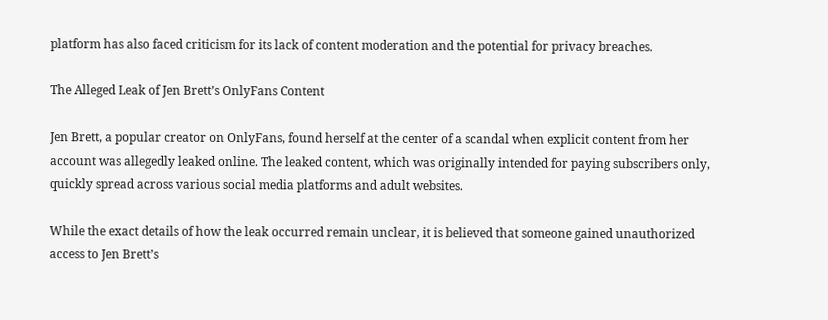platform has also faced criticism for its lack of content moderation and the potential for privacy breaches.

The Alleged Leak of Jen Brett’s OnlyFans Content

Jen Brett, a popular creator on OnlyFans, found herself at the center of a scandal when explicit content from her account was allegedly leaked online. The leaked content, which was originally intended for paying subscribers only, quickly spread across various social media platforms and adult websites.

While the exact details of how the leak occurred remain unclear, it is believed that someone gained unauthorized access to Jen Brett’s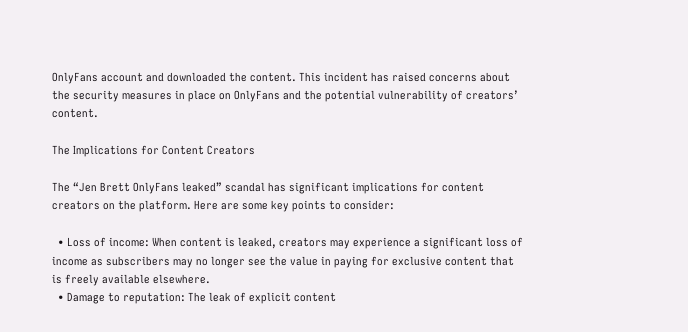OnlyFans account and downloaded the content. This incident has raised concerns about the security measures in place on OnlyFans and the potential vulnerability of creators’ content.

The Implications for Content Creators

The “Jen Brett OnlyFans leaked” scandal has significant implications for content creators on the platform. Here are some key points to consider:

  • Loss of income: When content is leaked, creators may experience a significant loss of income as subscribers may no longer see the value in paying for exclusive content that is freely available elsewhere.
  • Damage to reputation: The leak of explicit content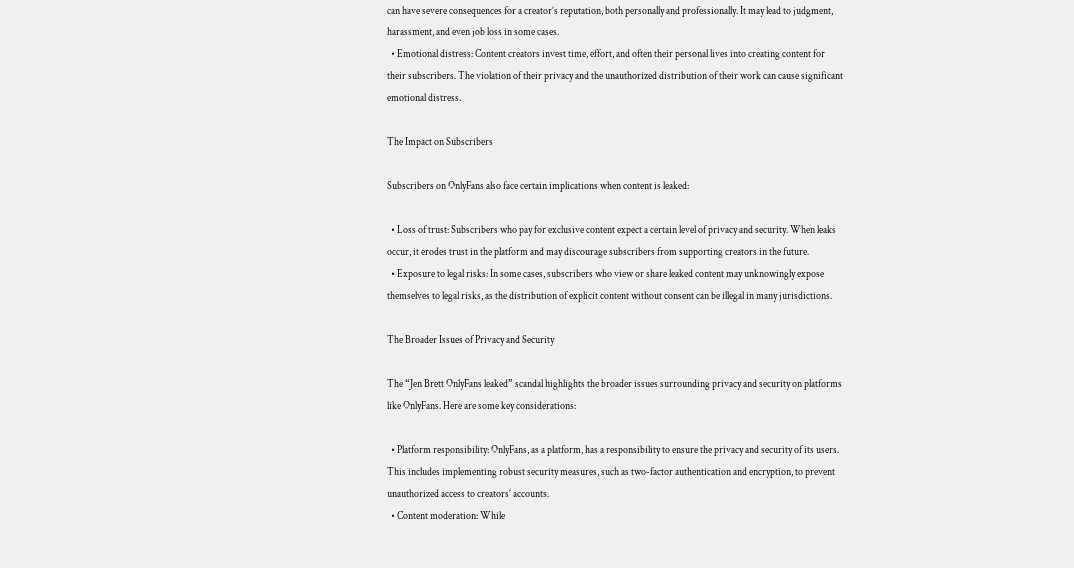can have severe consequences for a creator’s reputation, both personally and professionally. It may lead to judgment, harassment, and even job loss in some cases.
  • Emotional distress: Content creators invest time, effort, and often their personal lives into creating content for their subscribers. The violation of their privacy and the unauthorized distribution of their work can cause significant emotional distress.

The Impact on Subscribers

Subscribers on OnlyFans also face certain implications when content is leaked:

  • Loss of trust: Subscribers who pay for exclusive content expect a certain level of privacy and security. When leaks occur, it erodes trust in the platform and may discourage subscribers from supporting creators in the future.
  • Exposure to legal risks: In some cases, subscribers who view or share leaked content may unknowingly expose themselves to legal risks, as the distribution of explicit content without consent can be illegal in many jurisdictions.

The Broader Issues of Privacy and Security

The “Jen Brett OnlyFans leaked” scandal highlights the broader issues surrounding privacy and security on platforms like OnlyFans. Here are some key considerations:

  • Platform responsibility: OnlyFans, as a platform, has a responsibility to ensure the privacy and security of its users. This includes implementing robust security measures, such as two-factor authentication and encryption, to prevent unauthorized access to creators’ accounts.
  • Content moderation: While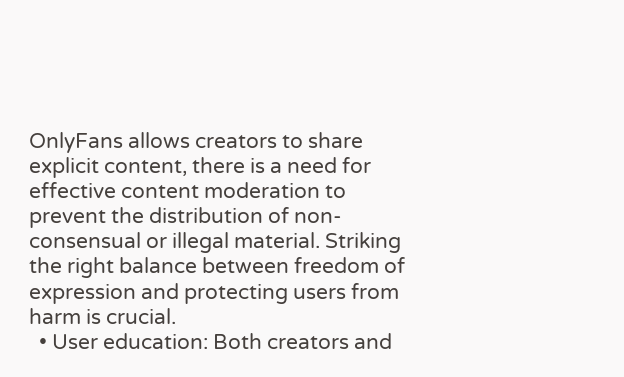OnlyFans allows creators to share explicit content, there is a need for effective content moderation to prevent the distribution of non-consensual or illegal material. Striking the right balance between freedom of expression and protecting users from harm is crucial.
  • User education: Both creators and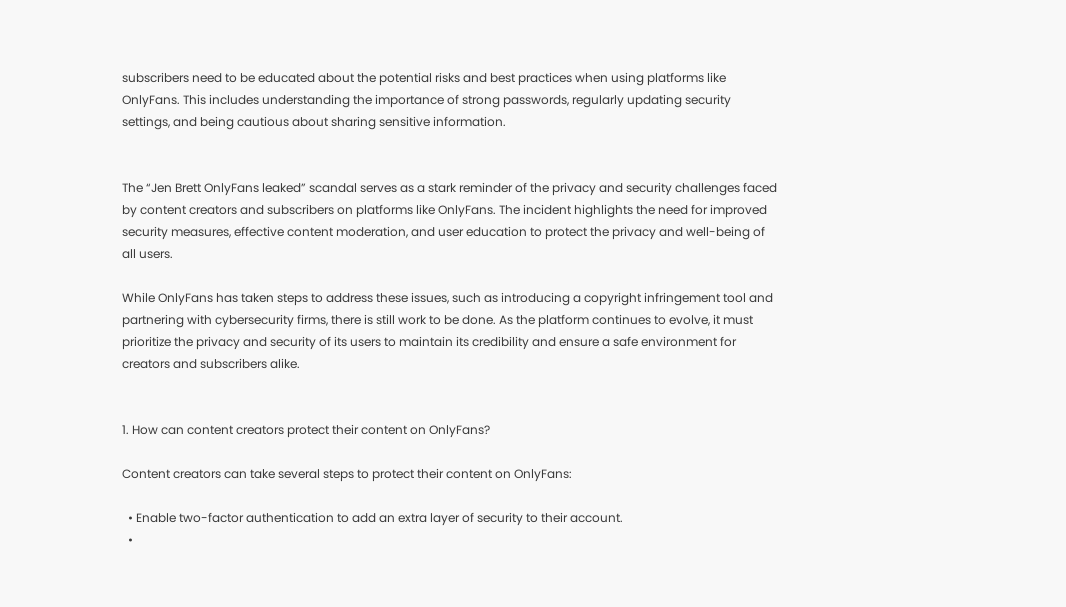subscribers need to be educated about the potential risks and best practices when using platforms like OnlyFans. This includes understanding the importance of strong passwords, regularly updating security settings, and being cautious about sharing sensitive information.


The “Jen Brett OnlyFans leaked” scandal serves as a stark reminder of the privacy and security challenges faced by content creators and subscribers on platforms like OnlyFans. The incident highlights the need for improved security measures, effective content moderation, and user education to protect the privacy and well-being of all users.

While OnlyFans has taken steps to address these issues, such as introducing a copyright infringement tool and partnering with cybersecurity firms, there is still work to be done. As the platform continues to evolve, it must prioritize the privacy and security of its users to maintain its credibility and ensure a safe environment for creators and subscribers alike.


1. How can content creators protect their content on OnlyFans?

Content creators can take several steps to protect their content on OnlyFans:

  • Enable two-factor authentication to add an extra layer of security to their account.
  •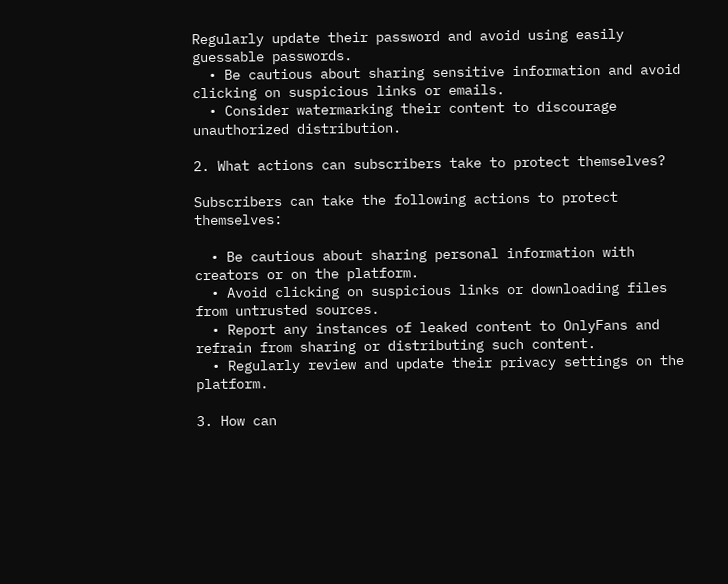Regularly update their password and avoid using easily guessable passwords.
  • Be cautious about sharing sensitive information and avoid clicking on suspicious links or emails.
  • Consider watermarking their content to discourage unauthorized distribution.

2. What actions can subscribers take to protect themselves?

Subscribers can take the following actions to protect themselves:

  • Be cautious about sharing personal information with creators or on the platform.
  • Avoid clicking on suspicious links or downloading files from untrusted sources.
  • Report any instances of leaked content to OnlyFans and refrain from sharing or distributing such content.
  • Regularly review and update their privacy settings on the platform.

3. How can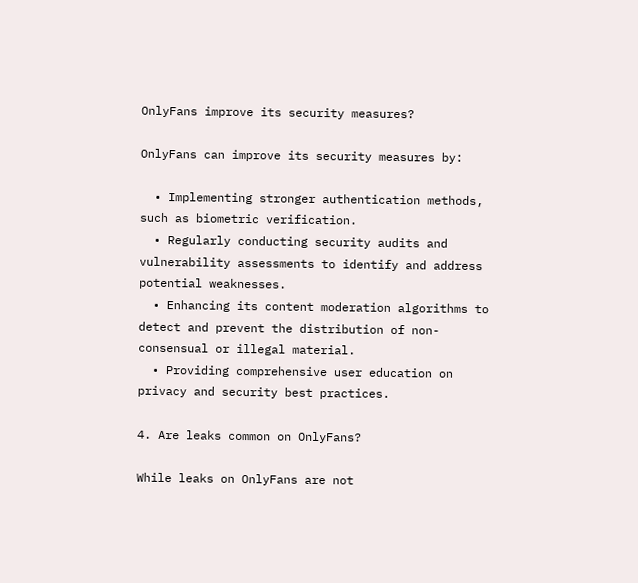OnlyFans improve its security measures?

OnlyFans can improve its security measures by:

  • Implementing stronger authentication methods, such as biometric verification.
  • Regularly conducting security audits and vulnerability assessments to identify and address potential weaknesses.
  • Enhancing its content moderation algorithms to detect and prevent the distribution of non-consensual or illegal material.
  • Providing comprehensive user education on privacy and security best practices.

4. Are leaks common on OnlyFans?

While leaks on OnlyFans are not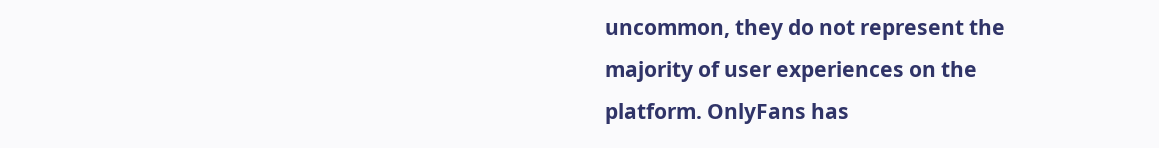uncommon, they do not represent the majority of user experiences on the platform. OnlyFans has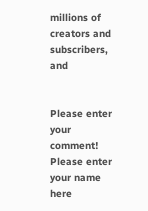millions of creators and subscribers, and


Please enter your comment!
Please enter your name here